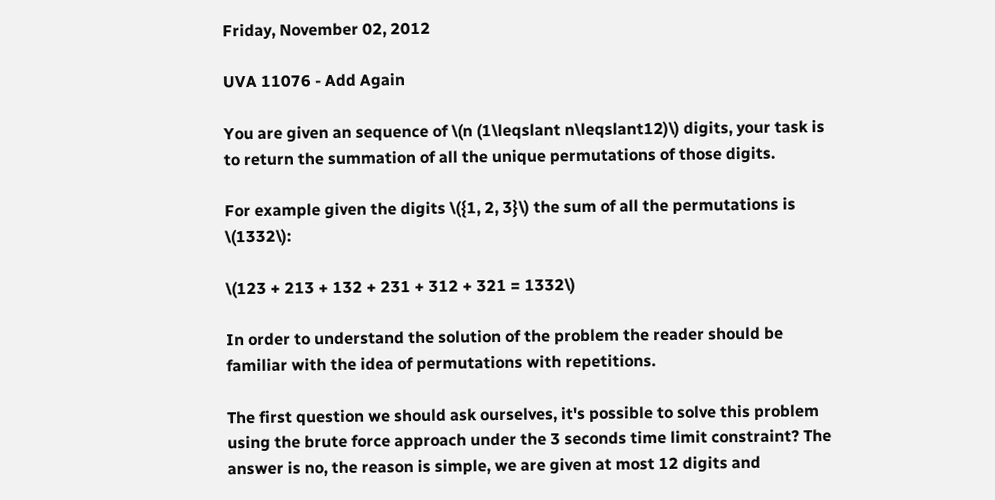Friday, November 02, 2012

UVA 11076 - Add Again

You are given an sequence of \(n (1\leqslant n\leqslant12)\) digits, your task is to return the summation of all the unique permutations of those digits.

For example given the digits \({1, 2, 3}\) the sum of all the permutations is \(1332\):

\(123 + 213 + 132 + 231 + 312 + 321 = 1332\)

In order to understand the solution of the problem the reader should be familiar with the idea of permutations with repetitions.

The first question we should ask ourselves, it's possible to solve this problem using the brute force approach under the 3 seconds time limit constraint? The answer is no, the reason is simple, we are given at most 12 digits and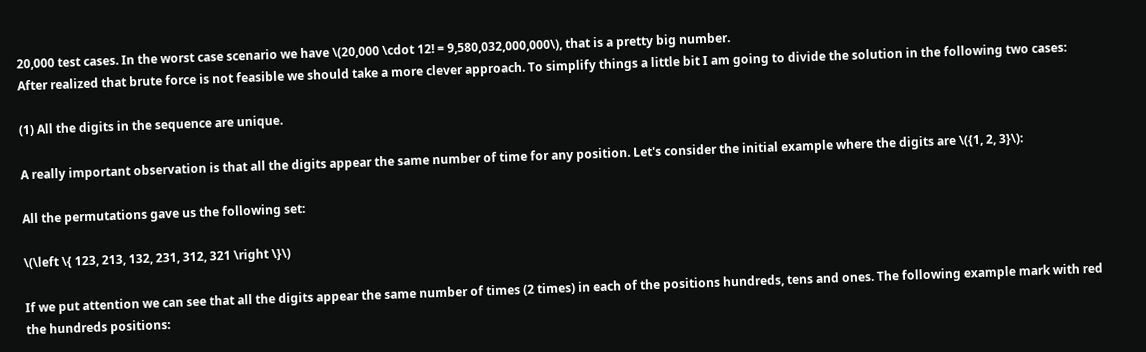20,000 test cases. In the worst case scenario we have \(20,000 \cdot 12! = 9,580,032,000,000\), that is a pretty big number.
After realized that brute force is not feasible we should take a more clever approach. To simplify things a little bit I am going to divide the solution in the following two cases:

(1) All the digits in the sequence are unique.

A really important observation is that all the digits appear the same number of time for any position. Let's consider the initial example where the digits are \({1, 2, 3}\):

All the permutations gave us the following set:

\(\left \{ 123, 213, 132, 231, 312, 321 \right \}\)

If we put attention we can see that all the digits appear the same number of times (2 times) in each of the positions hundreds, tens and ones. The following example mark with red the hundreds positions: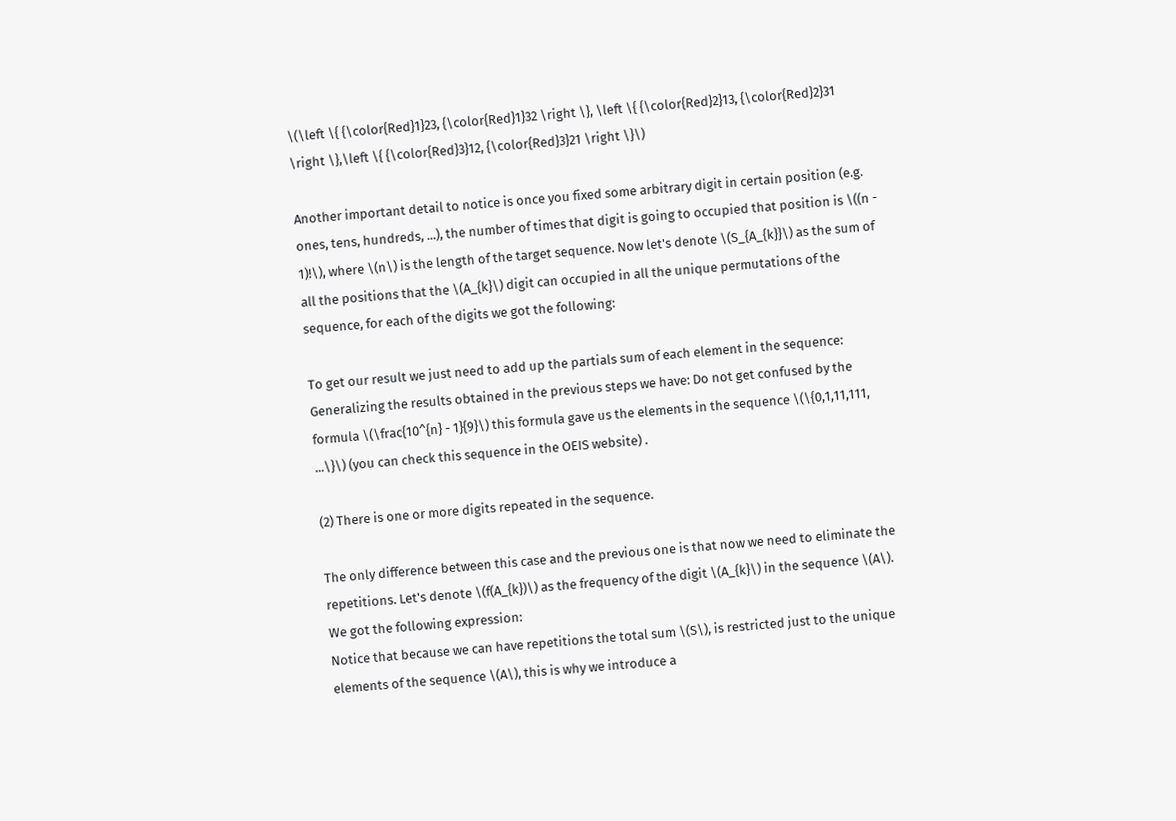\(\left \{ {\color{Red}1}23, {\color{Red}1}32 \right \}, \left \{ {\color{Red}2}13, {\color{Red}2}31 \right \},\left \{ {\color{Red}3}12, {\color{Red}3}21 \right \}\)

Another important detail to notice is once you fixed some arbitrary digit in certain position (e.g. ones, tens, hundreds, ...), the number of times that digit is going to occupied that position is \((n - 1)!\), where \(n\) is the length of the target sequence. Now let's denote \(S_{A_{k}}\) as the sum of all the positions that the \(A_{k}\) digit can occupied in all the unique permutations of the sequence, for each of the digits we got the following:

To get our result we just need to add up the partials sum of each element in the sequence: Generalizing the results obtained in the previous steps we have: Do not get confused by the formula \(\frac{10^{n} - 1}{9}\) this formula gave us the elements in the sequence \(\{0,1,11,111, ...\}\) (you can check this sequence in the OEIS website) .

(2) There is one or more digits repeated in the sequence.

The only difference between this case and the previous one is that now we need to eliminate the repetitions. Let's denote \(f(A_{k})\) as the frequency of the digit \(A_{k}\) in the sequence \(A\). We got the following expression:
Notice that because we can have repetitions the total sum \(S\), is restricted just to the unique elements of the sequence \(A\), this is why we introduce a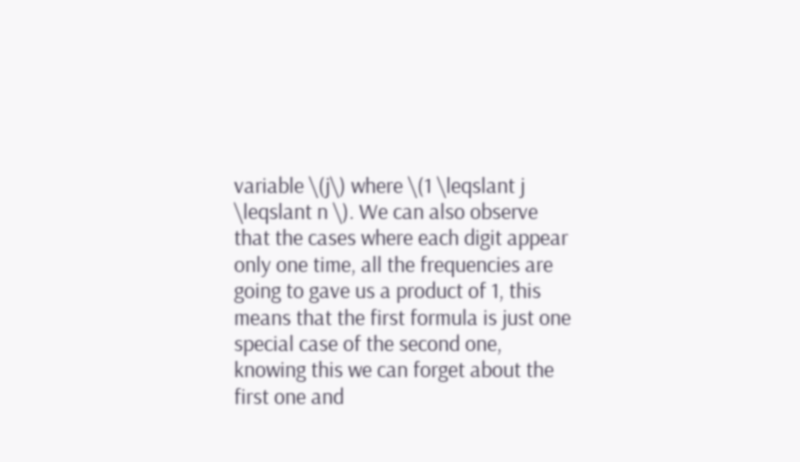variable \(j\) where \(1 \leqslant j \leqslant n \). We can also observe that the cases where each digit appear only one time, all the frequencies are going to gave us a product of 1, this means that the first formula is just one special case of the second one, knowing this we can forget about the first one and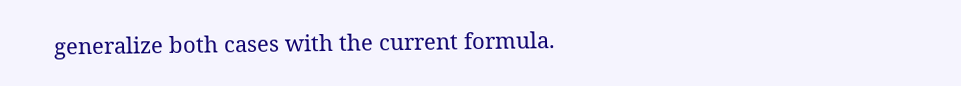generalize both cases with the current formula.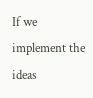If we implement the ideas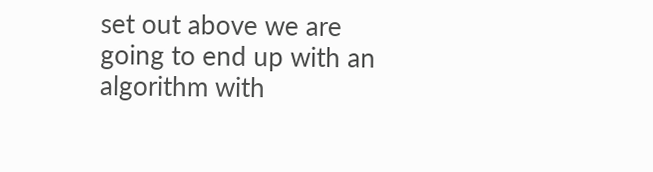set out above we are going to end up with an algorithm with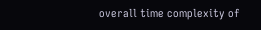overall time complexity of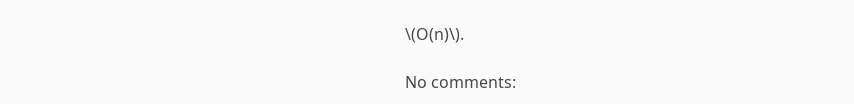\(O(n)\).

No comments: